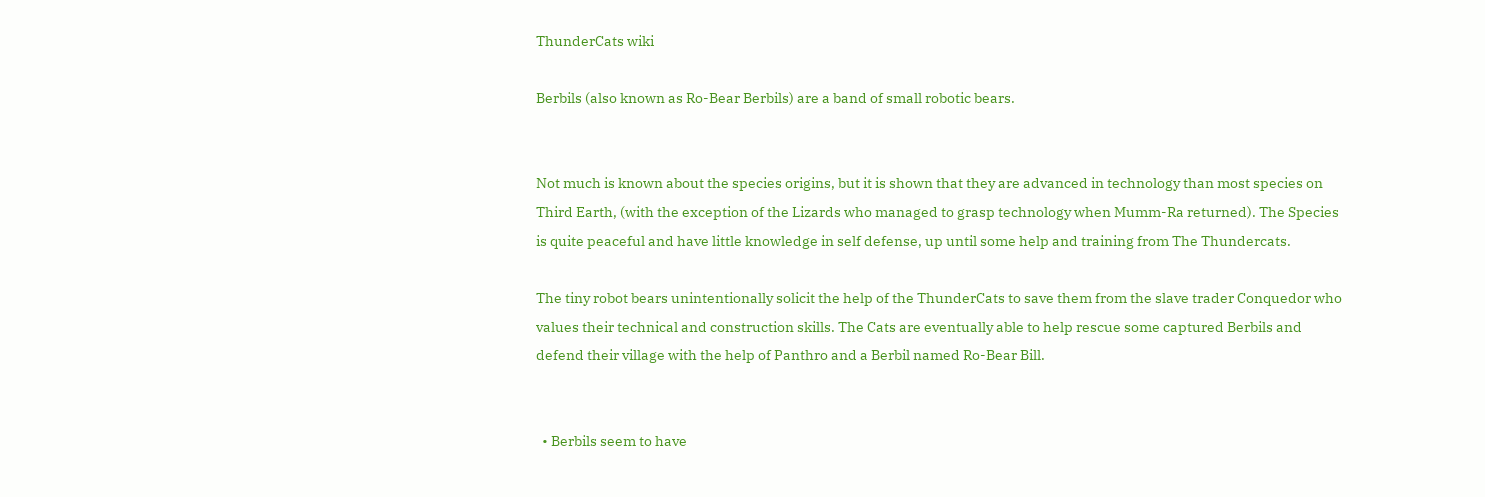ThunderCats wiki

Berbils (also known as Ro-Bear Berbils) are a band of small robotic bears.


Not much is known about the species origins, but it is shown that they are advanced in technology than most species on Third Earth, (with the exception of the Lizards who managed to grasp technology when Mumm-Ra returned). The Species is quite peaceful and have little knowledge in self defense, up until some help and training from The Thundercats.

The tiny robot bears unintentionally solicit the help of the ThunderCats to save them from the slave trader Conquedor who values their technical and construction skills. The Cats are eventually able to help rescue some captured Berbils and defend their village with the help of Panthro and a Berbil named Ro-Bear Bill.


  • Berbils seem to have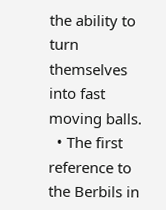the ability to turn themselves into fast moving balls.
  • The first reference to the Berbils in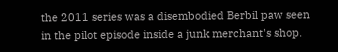the 2011 series was a disembodied Berbil paw seen in the pilot episode inside a junk merchant's shop.